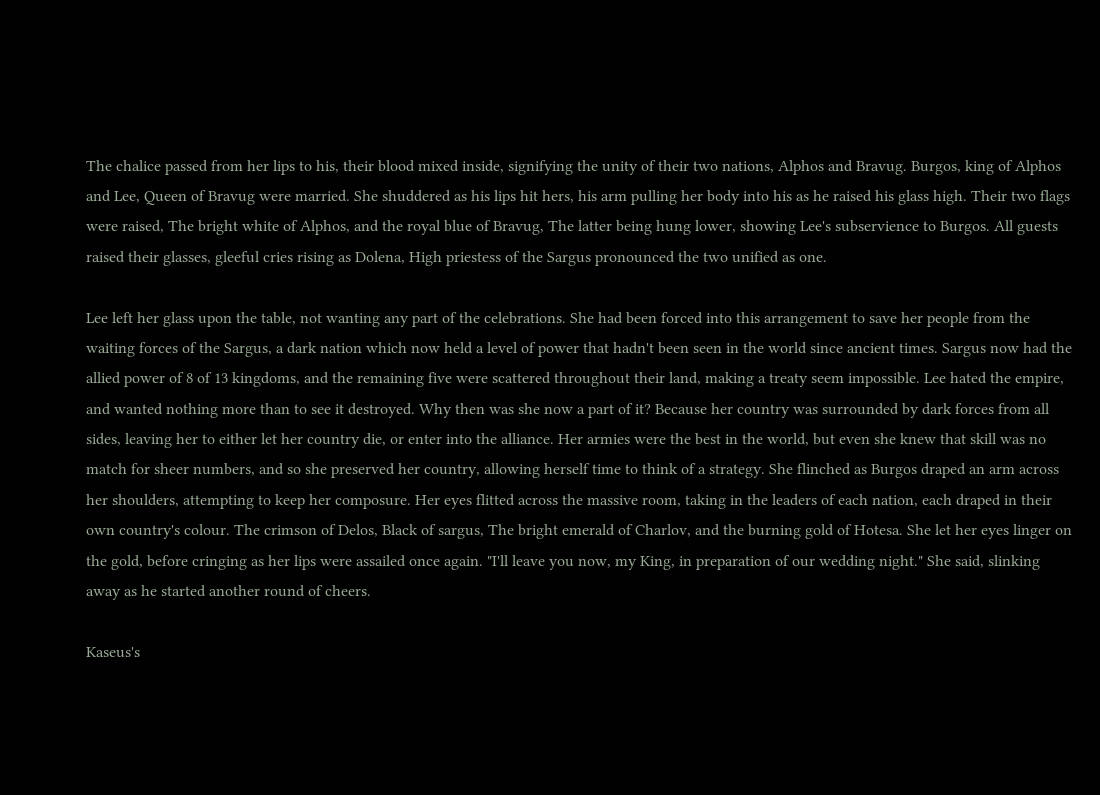The chalice passed from her lips to his, their blood mixed inside, signifying the unity of their two nations, Alphos and Bravug. Burgos, king of Alphos and Lee, Queen of Bravug were married. She shuddered as his lips hit hers, his arm pulling her body into his as he raised his glass high. Their two flags were raised, The bright white of Alphos, and the royal blue of Bravug, The latter being hung lower, showing Lee's subservience to Burgos. All guests raised their glasses, gleeful cries rising as Dolena, High priestess of the Sargus pronounced the two unified as one.

Lee left her glass upon the table, not wanting any part of the celebrations. She had been forced into this arrangement to save her people from the waiting forces of the Sargus, a dark nation which now held a level of power that hadn't been seen in the world since ancient times. Sargus now had the allied power of 8 of 13 kingdoms, and the remaining five were scattered throughout their land, making a treaty seem impossible. Lee hated the empire, and wanted nothing more than to see it destroyed. Why then was she now a part of it? Because her country was surrounded by dark forces from all sides, leaving her to either let her country die, or enter into the alliance. Her armies were the best in the world, but even she knew that skill was no match for sheer numbers, and so she preserved her country, allowing herself time to think of a strategy. She flinched as Burgos draped an arm across her shoulders, attempting to keep her composure. Her eyes flitted across the massive room, taking in the leaders of each nation, each draped in their own country's colour. The crimson of Delos, Black of sargus, The bright emerald of Charlov, and the burning gold of Hotesa. She let her eyes linger on the gold, before cringing as her lips were assailed once again. "I'll leave you now, my King, in preparation of our wedding night." She said, slinking away as he started another round of cheers.

Kaseus's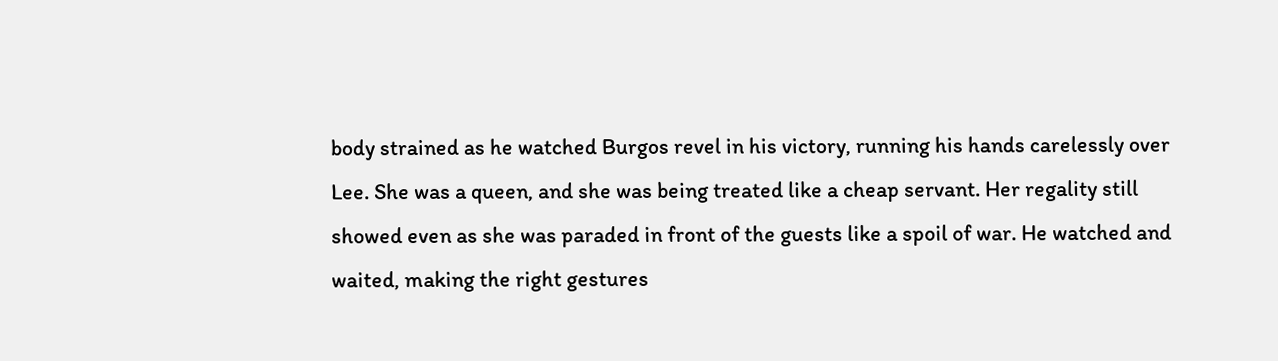body strained as he watched Burgos revel in his victory, running his hands carelessly over Lee. She was a queen, and she was being treated like a cheap servant. Her regality still showed even as she was paraded in front of the guests like a spoil of war. He watched and waited, making the right gestures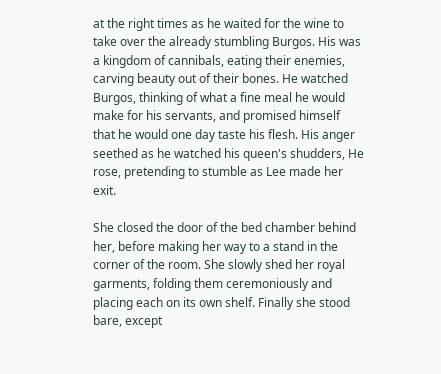at the right times as he waited for the wine to take over the already stumbling Burgos. His was a kingdom of cannibals, eating their enemies, carving beauty out of their bones. He watched Burgos, thinking of what a fine meal he would make for his servants, and promised himself that he would one day taste his flesh. His anger seethed as he watched his queen's shudders, He rose, pretending to stumble as Lee made her exit.

She closed the door of the bed chamber behind her, before making her way to a stand in the corner of the room. She slowly shed her royal garments, folding them ceremoniously and placing each on its own shelf. Finally she stood bare, except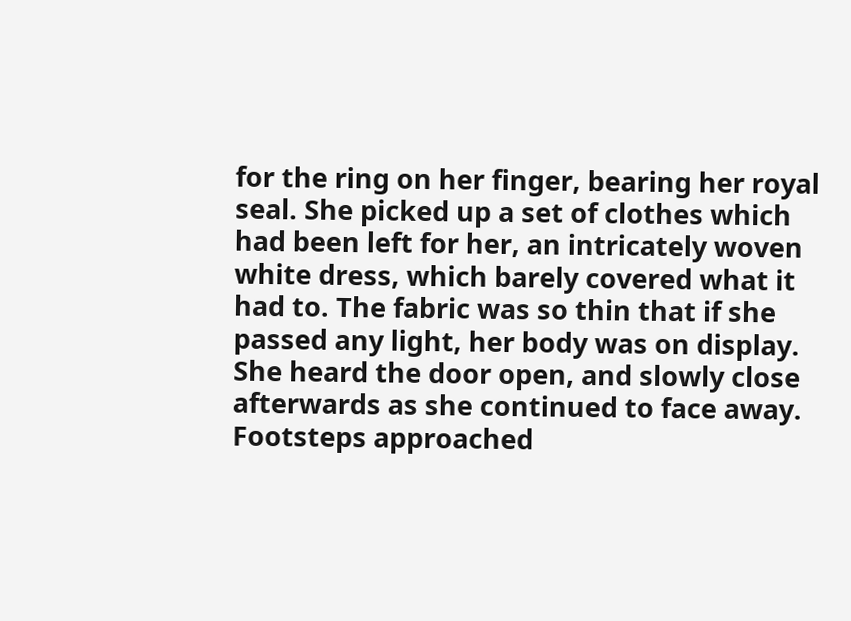for the ring on her finger, bearing her royal seal. She picked up a set of clothes which had been left for her, an intricately woven white dress, which barely covered what it had to. The fabric was so thin that if she passed any light, her body was on display. She heard the door open, and slowly close afterwards as she continued to face away. Footsteps approached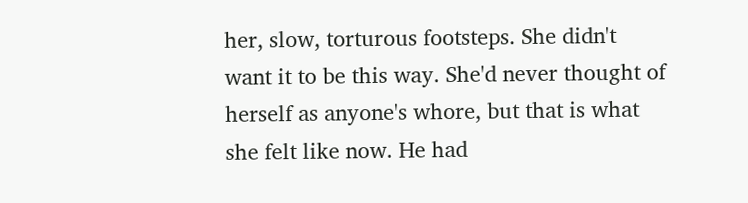her, slow, torturous footsteps. She didn't want it to be this way. She'd never thought of herself as anyone's whore, but that is what she felt like now. He had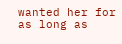wanted her for as long as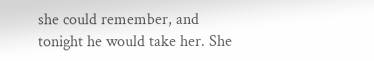she could remember, and tonight he would take her. She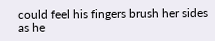could feel his fingers brush her sides as he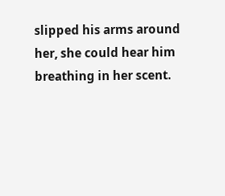slipped his arms around her, she could hear him breathing in her scent.